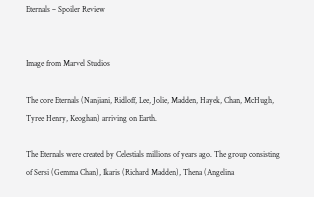Eternals – Spoiler Review


Image from Marvel Studios

The core Eternals (Nanjiani, Ridloff, Lee, Jolie, Madden, Hayek, Chan, McHugh, Tyree Henry, Keoghan) arriving on Earth.

The Eternals were created by Celestials millions of years ago. The group consisting of Sersi (Gemma Chan), Ikaris (Richard Madden), Thena (Angelina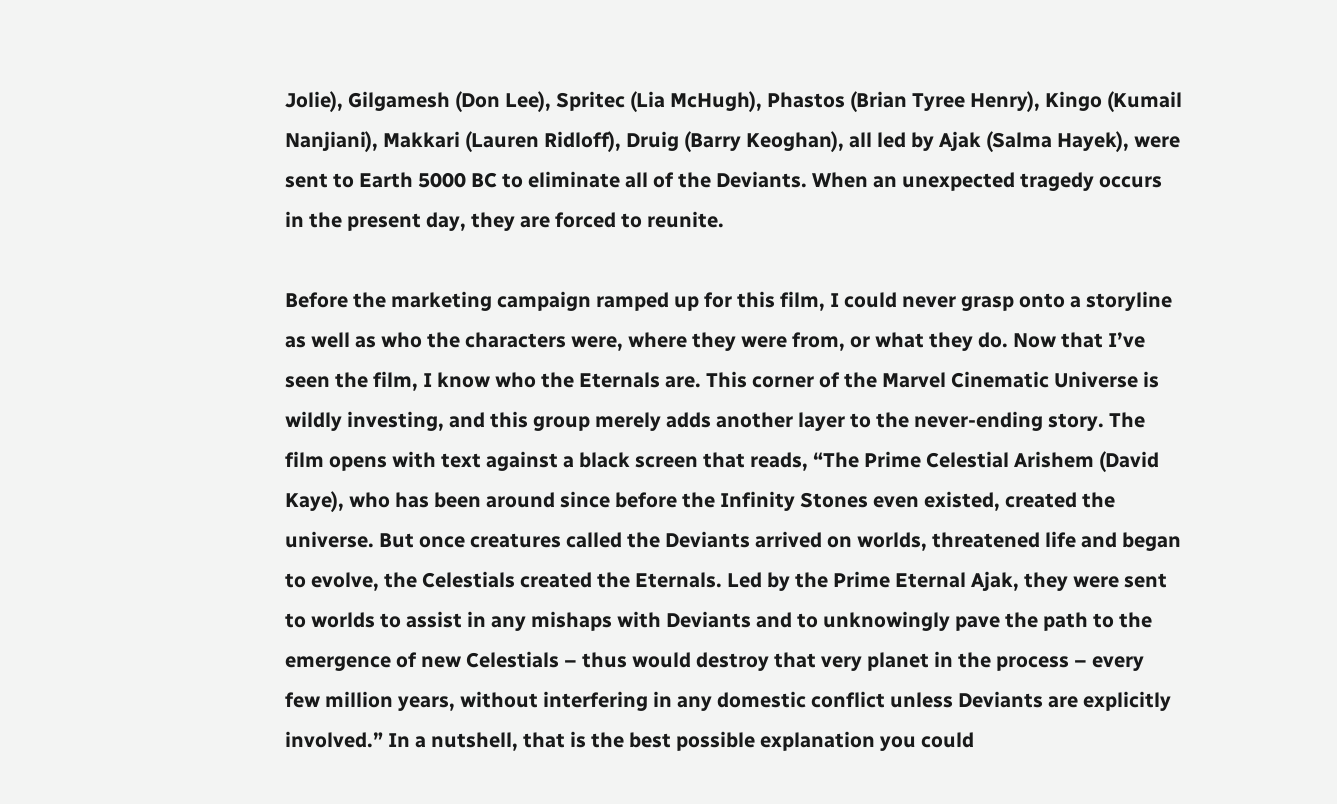Jolie), Gilgamesh (Don Lee), Spritec (Lia McHugh), Phastos (Brian Tyree Henry), Kingo (Kumail Nanjiani), Makkari (Lauren Ridloff), Druig (Barry Keoghan), all led by Ajak (Salma Hayek), were sent to Earth 5000 BC to eliminate all of the Deviants. When an unexpected tragedy occurs in the present day, they are forced to reunite.

Before the marketing campaign ramped up for this film, I could never grasp onto a storyline as well as who the characters were, where they were from, or what they do. Now that I’ve seen the film, I know who the Eternals are. This corner of the Marvel Cinematic Universe is wildly investing, and this group merely adds another layer to the never-ending story. The film opens with text against a black screen that reads, “The Prime Celestial Arishem (David Kaye), who has been around since before the Infinity Stones even existed, created the universe. But once creatures called the Deviants arrived on worlds, threatened life and began to evolve, the Celestials created the Eternals. Led by the Prime Eternal Ajak, they were sent to worlds to assist in any mishaps with Deviants and to unknowingly pave the path to the emergence of new Celestials – thus would destroy that very planet in the process – every few million years, without interfering in any domestic conflict unless Deviants are explicitly involved.” In a nutshell, that is the best possible explanation you could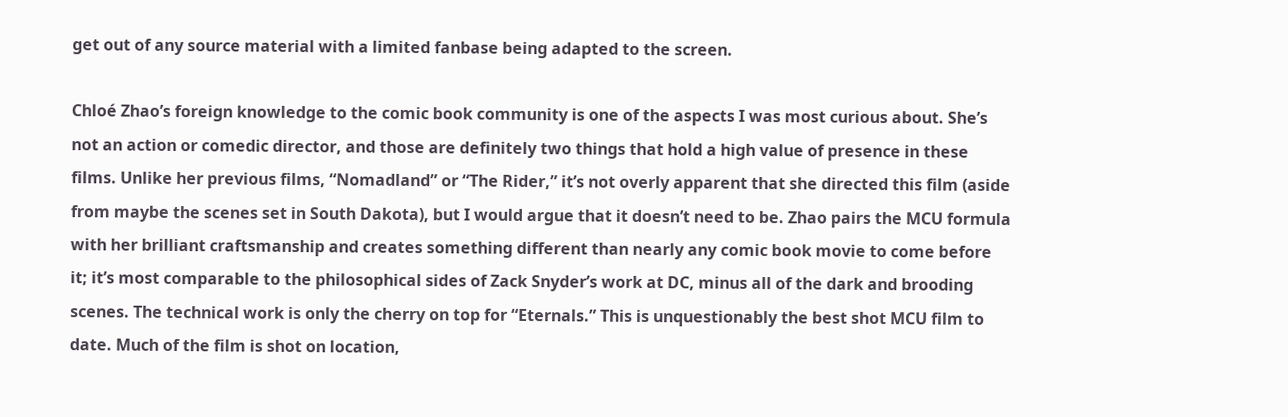get out of any source material with a limited fanbase being adapted to the screen.

Chloé Zhao’s foreign knowledge to the comic book community is one of the aspects I was most curious about. She’s not an action or comedic director, and those are definitely two things that hold a high value of presence in these films. Unlike her previous films, “Nomadland” or “The Rider,” it’s not overly apparent that she directed this film (aside from maybe the scenes set in South Dakota), but I would argue that it doesn’t need to be. Zhao pairs the MCU formula with her brilliant craftsmanship and creates something different than nearly any comic book movie to come before it; it’s most comparable to the philosophical sides of Zack Snyder’s work at DC, minus all of the dark and brooding scenes. The technical work is only the cherry on top for “Eternals.” This is unquestionably the best shot MCU film to date. Much of the film is shot on location,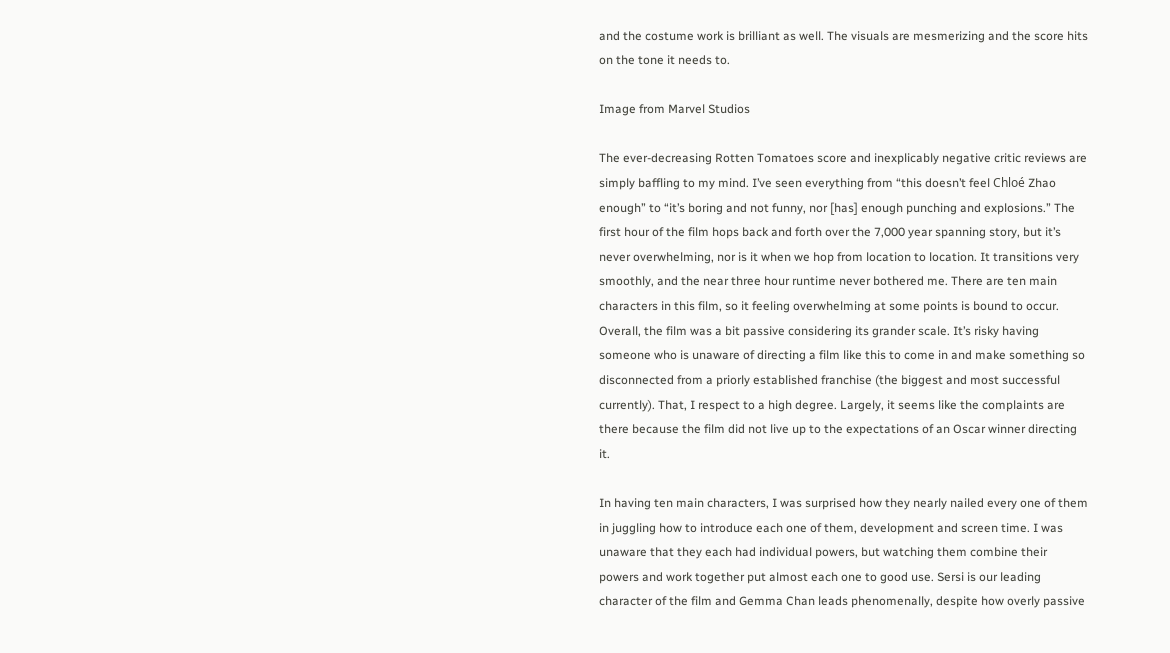and the costume work is brilliant as well. The visuals are mesmerizing and the score hits on the tone it needs to.

Image from Marvel Studios

The ever-decreasing Rotten Tomatoes score and inexplicably negative critic reviews are simply baffling to my mind. I’ve seen everything from “this doesn’t feel Chloé Zhao enough” to “it’s boring and not funny, nor [has] enough punching and explosions.” The first hour of the film hops back and forth over the 7,000 year spanning story, but it’s never overwhelming, nor is it when we hop from location to location. It transitions very smoothly, and the near three hour runtime never bothered me. There are ten main characters in this film, so it feeling overwhelming at some points is bound to occur. Overall, the film was a bit passive considering its grander scale. It’s risky having someone who is unaware of directing a film like this to come in and make something so disconnected from a priorly established franchise (the biggest and most successful currently). That, I respect to a high degree. Largely, it seems like the complaints are there because the film did not live up to the expectations of an Oscar winner directing it.

In having ten main characters, I was surprised how they nearly nailed every one of them in juggling how to introduce each one of them, development and screen time. I was unaware that they each had individual powers, but watching them combine their powers and work together put almost each one to good use. Sersi is our leading character of the film and Gemma Chan leads phenomenally, despite how overly passive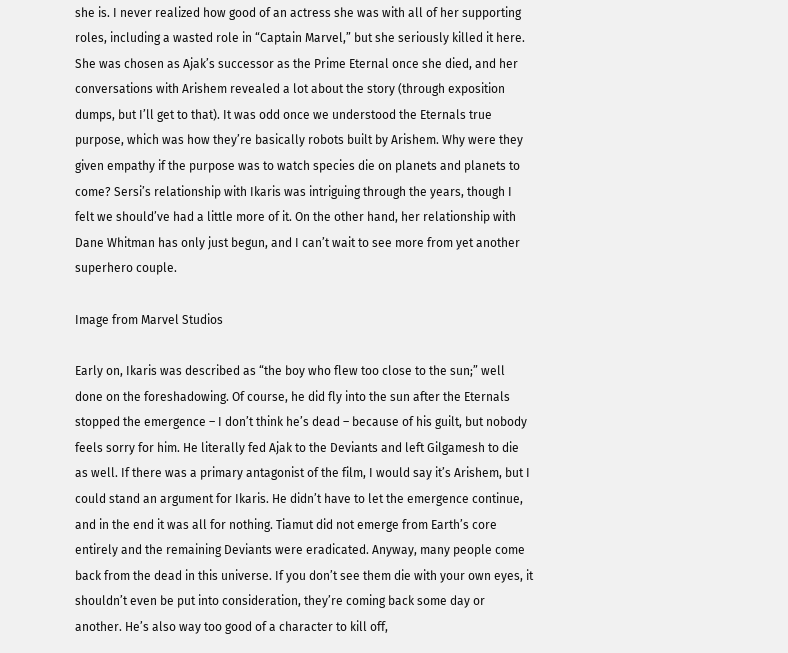she is. I never realized how good of an actress she was with all of her supporting roles, including a wasted role in “Captain Marvel,” but she seriously killed it here. She was chosen as Ajak’s successor as the Prime Eternal once she died, and her conversations with Arishem revealed a lot about the story (through exposition dumps, but I’ll get to that). It was odd once we understood the Eternals true purpose, which was how they’re basically robots built by Arishem. Why were they given empathy if the purpose was to watch species die on planets and planets to come? Sersi’s relationship with Ikaris was intriguing through the years, though I felt we should’ve had a little more of it. On the other hand, her relationship with Dane Whitman has only just begun, and I can’t wait to see more from yet another superhero couple.

Image from Marvel Studios

Early on, Ikaris was described as “the boy who flew too close to the sun;” well done on the foreshadowing. Of course, he did fly into the sun after the Eternals stopped the emergence – I don’t think he’s dead – because of his guilt, but nobody feels sorry for him. He literally fed Ajak to the Deviants and left Gilgamesh to die as well. If there was a primary antagonist of the film, I would say it’s Arishem, but I could stand an argument for Ikaris. He didn’t have to let the emergence continue, and in the end it was all for nothing. Tiamut did not emerge from Earth’s core entirely and the remaining Deviants were eradicated. Anyway, many people come back from the dead in this universe. If you don’t see them die with your own eyes, it shouldn’t even be put into consideration, they’re coming back some day or another. He’s also way too good of a character to kill off,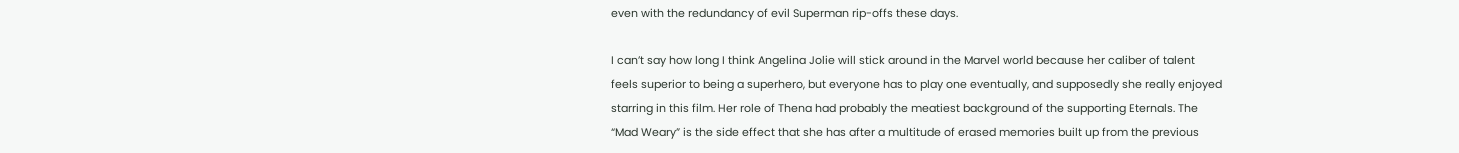even with the redundancy of evil Superman rip-offs these days.

I can’t say how long I think Angelina Jolie will stick around in the Marvel world because her caliber of talent feels superior to being a superhero, but everyone has to play one eventually, and supposedly she really enjoyed starring in this film. Her role of Thena had probably the meatiest background of the supporting Eternals. The “Mad Weary” is the side effect that she has after a multitude of erased memories built up from the previous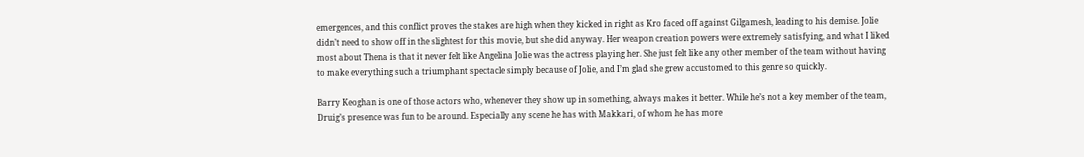emergences, and this conflict proves the stakes are high when they kicked in right as Kro faced off against Gilgamesh, leading to his demise. Jolie didn’t need to show off in the slightest for this movie, but she did anyway. Her weapon creation powers were extremely satisfying, and what I liked most about Thena is that it never felt like Angelina Jolie was the actress playing her. She just felt like any other member of the team without having to make everything such a triumphant spectacle simply because of Jolie, and I’m glad she grew accustomed to this genre so quickly.

Barry Keoghan is one of those actors who, whenever they show up in something, always makes it better. While he’s not a key member of the team, Druig’s presence was fun to be around. Especially any scene he has with Makkari, of whom he has more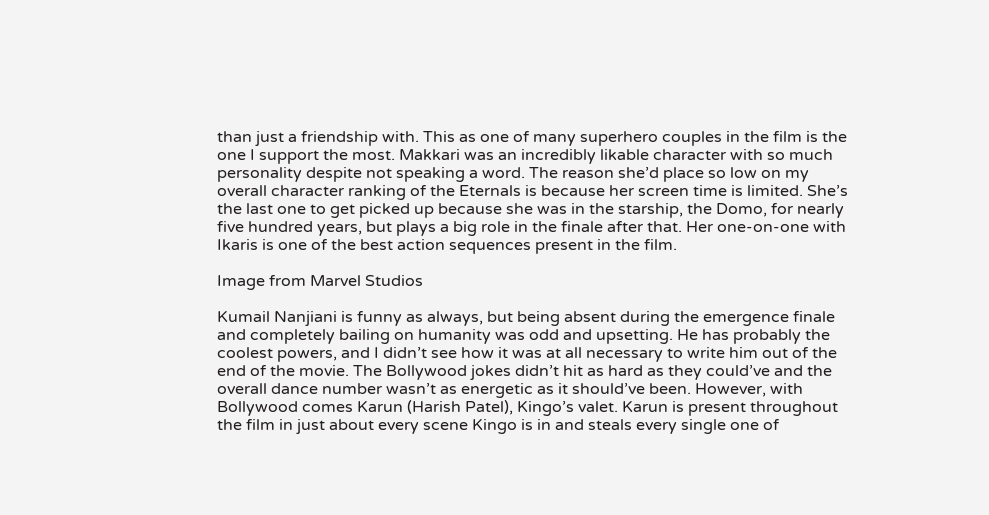than just a friendship with. This as one of many superhero couples in the film is the one I support the most. Makkari was an incredibly likable character with so much personality despite not speaking a word. The reason she’d place so low on my overall character ranking of the Eternals is because her screen time is limited. She’s the last one to get picked up because she was in the starship, the Domo, for nearly five hundred years, but plays a big role in the finale after that. Her one-on-one with Ikaris is one of the best action sequences present in the film.

Image from Marvel Studios

Kumail Nanjiani is funny as always, but being absent during the emergence finale and completely bailing on humanity was odd and upsetting. He has probably the coolest powers, and I didn’t see how it was at all necessary to write him out of the end of the movie. The Bollywood jokes didn’t hit as hard as they could’ve and the overall dance number wasn’t as energetic as it should’ve been. However, with Bollywood comes Karun (Harish Patel), Kingo’s valet. Karun is present throughout the film in just about every scene Kingo is in and steals every single one of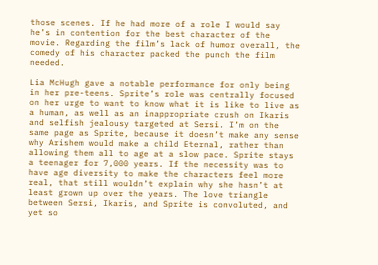those scenes. If he had more of a role I would say he’s in contention for the best character of the movie. Regarding the film’s lack of humor overall, the comedy of his character packed the punch the film needed.

Lia McHugh gave a notable performance for only being in her pre-teens. Sprite’s role was centrally focused on her urge to want to know what it is like to live as a human, as well as an inappropriate crush on Ikaris and selfish jealousy targeted at Sersi. I’m on the same page as Sprite, because it doesn’t make any sense why Arishem would make a child Eternal, rather than allowing them all to age at a slow pace. Sprite stays a teenager for 7,000 years. If the necessity was to have age diversity to make the characters feel more real, that still wouldn’t explain why she hasn’t at least grown up over the years. The love triangle between Sersi, Ikaris, and Sprite is convoluted, and yet so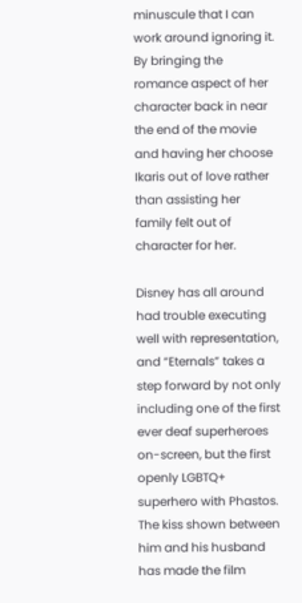minuscule that I can work around ignoring it. By bringing the romance aspect of her character back in near the end of the movie and having her choose Ikaris out of love rather than assisting her family felt out of character for her.

Disney has all around had trouble executing well with representation, and “Eternals” takes a step forward by not only including one of the first ever deaf superheroes on-screen, but the first openly LGBTQ+ superhero with Phastos. The kiss shown between him and his husband has made the film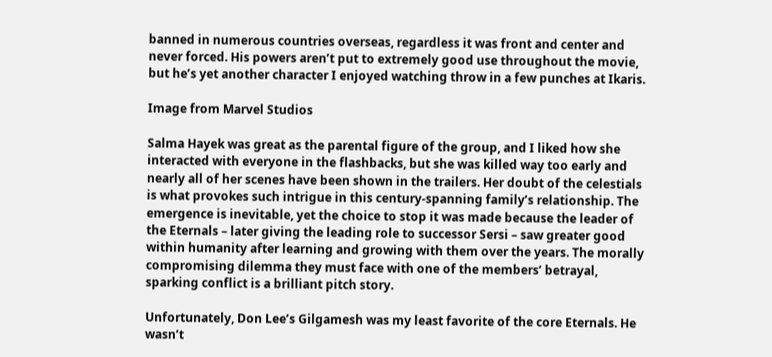banned in numerous countries overseas, regardless it was front and center and never forced. His powers aren’t put to extremely good use throughout the movie, but he’s yet another character I enjoyed watching throw in a few punches at Ikaris.

Image from Marvel Studios

Salma Hayek was great as the parental figure of the group, and I liked how she interacted with everyone in the flashbacks, but she was killed way too early and nearly all of her scenes have been shown in the trailers. Her doubt of the celestials is what provokes such intrigue in this century-spanning family’s relationship. The emergence is inevitable, yet the choice to stop it was made because the leader of the Eternals – later giving the leading role to successor Sersi – saw greater good within humanity after learning and growing with them over the years. The morally compromising dilemma they must face with one of the members’ betrayal, sparking conflict is a brilliant pitch story.

Unfortunately, Don Lee’s Gilgamesh was my least favorite of the core Eternals. He wasn’t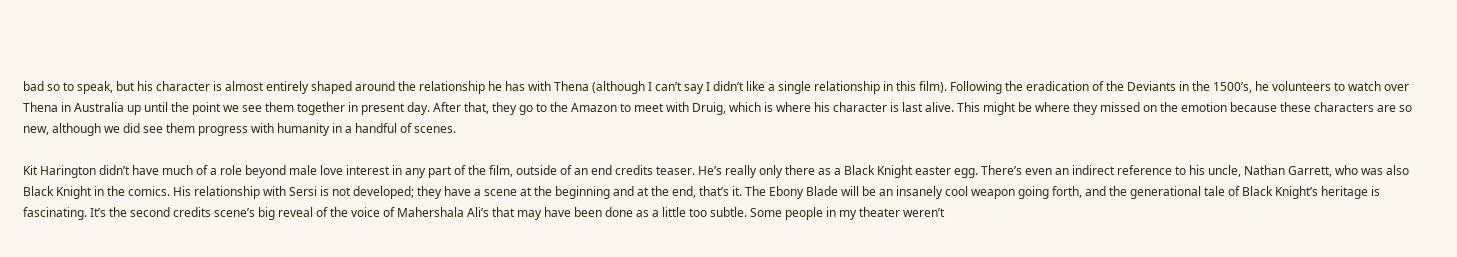bad so to speak, but his character is almost entirely shaped around the relationship he has with Thena (although I can’t say I didn’t like a single relationship in this film). Following the eradication of the Deviants in the 1500’s, he volunteers to watch over Thena in Australia up until the point we see them together in present day. After that, they go to the Amazon to meet with Druig, which is where his character is last alive. This might be where they missed on the emotion because these characters are so new, although we did see them progress with humanity in a handful of scenes.

Kit Harington didn’t have much of a role beyond male love interest in any part of the film, outside of an end credits teaser. He’s really only there as a Black Knight easter egg. There’s even an indirect reference to his uncle, Nathan Garrett, who was also Black Knight in the comics. His relationship with Sersi is not developed; they have a scene at the beginning and at the end, that’s it. The Ebony Blade will be an insanely cool weapon going forth, and the generational tale of Black Knight’s heritage is fascinating. It’s the second credits scene’s big reveal of the voice of Mahershala Ali’s that may have been done as a little too subtle. Some people in my theater weren’t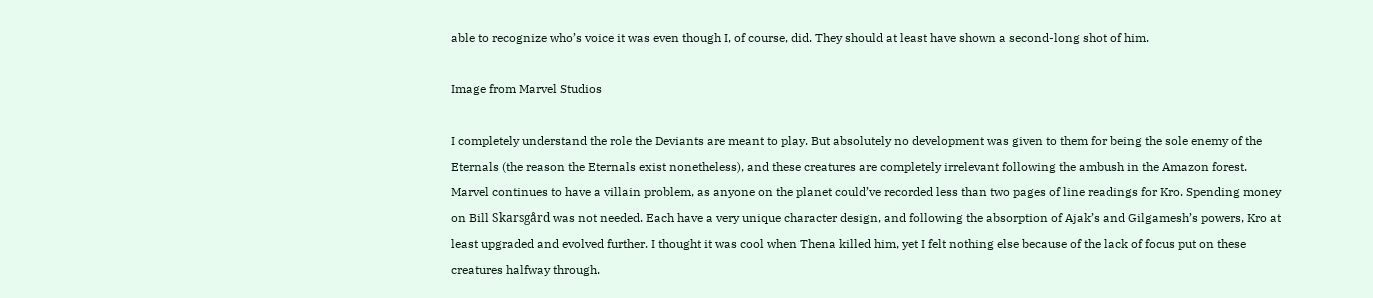able to recognize who’s voice it was even though I, of course, did. They should at least have shown a second-long shot of him.

Image from Marvel Studios

I completely understand the role the Deviants are meant to play. But absolutely no development was given to them for being the sole enemy of the Eternals (the reason the Eternals exist nonetheless), and these creatures are completely irrelevant following the ambush in the Amazon forest. Marvel continues to have a villain problem, as anyone on the planet could’ve recorded less than two pages of line readings for Kro. Spending money on Bill Skarsgård was not needed. Each have a very unique character design, and following the absorption of Ajak’s and Gilgamesh’s powers, Kro at least upgraded and evolved further. I thought it was cool when Thena killed him, yet I felt nothing else because of the lack of focus put on these creatures halfway through.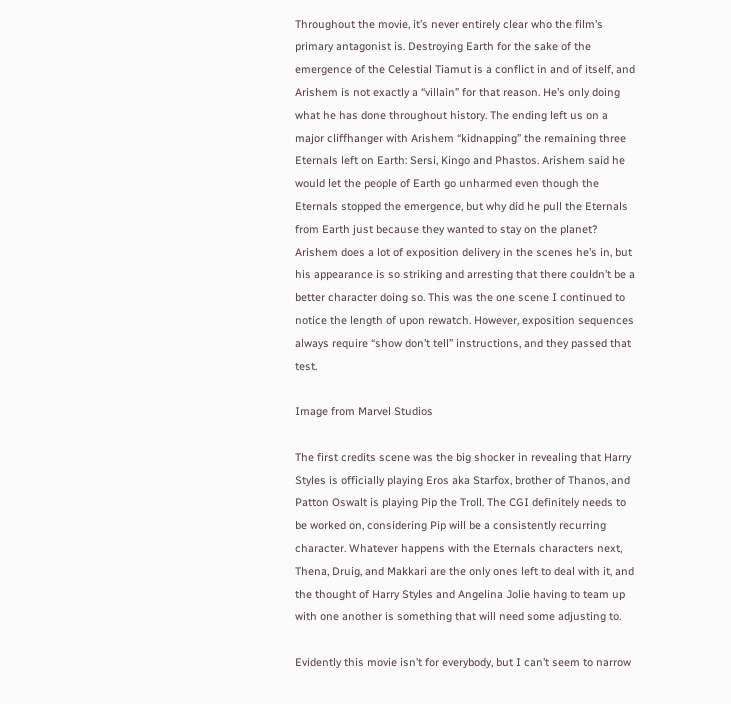Throughout the movie, it’s never entirely clear who the film’s primary antagonist is. Destroying Earth for the sake of the emergence of the Celestial Tiamut is a conflict in and of itself, and Arishem is not exactly a “villain” for that reason. He’s only doing what he has done throughout history. The ending left us on a major cliffhanger with Arishem “kidnapping” the remaining three Eternals left on Earth: Sersi, Kingo and Phastos. Arishem said he would let the people of Earth go unharmed even though the Eternals stopped the emergence, but why did he pull the Eternals from Earth just because they wanted to stay on the planet? Arishem does a lot of exposition delivery in the scenes he’s in, but his appearance is so striking and arresting that there couldn’t be a better character doing so. This was the one scene I continued to notice the length of upon rewatch. However, exposition sequences always require “show don’t tell” instructions, and they passed that test.

Image from Marvel Studios

The first credits scene was the big shocker in revealing that Harry Styles is officially playing Eros aka Starfox, brother of Thanos, and Patton Oswalt is playing Pip the Troll. The CGI definitely needs to be worked on, considering Pip will be a consistently recurring character. Whatever happens with the Eternals characters next, Thena, Druig, and Makkari are the only ones left to deal with it, and the thought of Harry Styles and Angelina Jolie having to team up with one another is something that will need some adjusting to.

Evidently this movie isn’t for everybody, but I can’t seem to narrow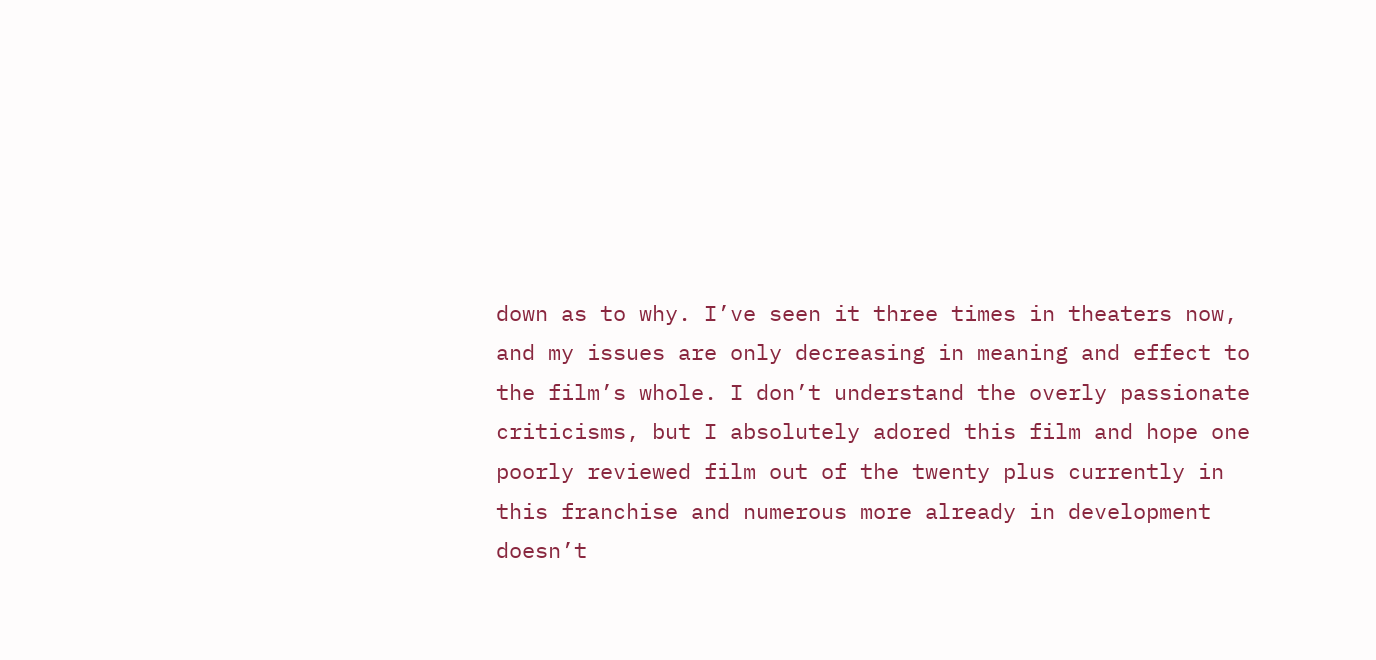down as to why. I’ve seen it three times in theaters now, and my issues are only decreasing in meaning and effect to the film’s whole. I don’t understand the overly passionate criticisms, but I absolutely adored this film and hope one poorly reviewed film out of the twenty plus currently in this franchise and numerous more already in development doesn’t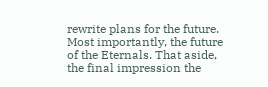rewrite plans for the future. Most importantly, the future of the Eternals. That aside, the final impression the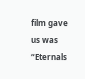film gave us was “Eternals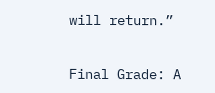will return.”


Final Grade: A